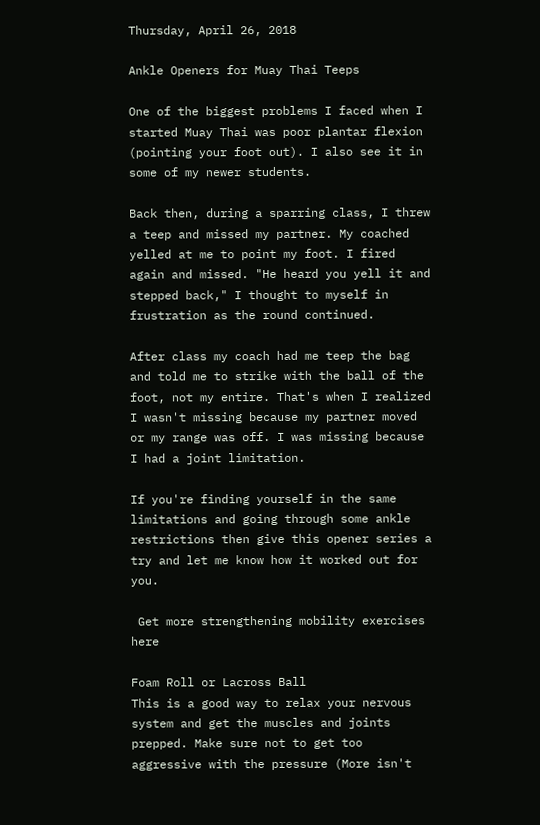Thursday, April 26, 2018

Ankle Openers for Muay Thai Teeps

One of the biggest problems I faced when I started Muay Thai was poor plantar flexion (pointing your foot out). I also see it in some of my newer students.

Back then, during a sparring class, I threw a teep and missed my partner. My coached yelled at me to point my foot. I fired again and missed. "He heard you yell it and stepped back," I thought to myself in frustration as the round continued.

After class my coach had me teep the bag and told me to strike with the ball of the foot, not my entire. That's when I realized I wasn't missing because my partner moved or my range was off. I was missing because I had a joint limitation.

If you're finding yourself in the same limitations and going through some ankle restrictions then give this opener series a try and let me know how it worked out for you.

 Get more strengthening mobility exercises here

Foam Roll or Lacross Ball
This is a good way to relax your nervous system and get the muscles and joints prepped. Make sure not to get too aggressive with the pressure (More isn't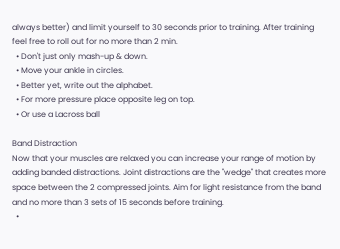always better) and limit yourself to 30 seconds prior to training. After training feel free to roll out for no more than 2 min.
  • Don't just only mash-up & down.
  • Move your ankle in circles.
  • Better yet, write out the alphabet.
  • For more pressure place opposite leg on top.
  • Or use a Lacross ball

Band Distraction
Now that your muscles are relaxed you can increase your range of motion by adding banded distractions. Joint distractions are the "wedge" that creates more space between the 2 compressed joints. Aim for light resistance from the band and no more than 3 sets of 15 seconds before training.
  •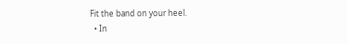Fit the band on your heel.
  • In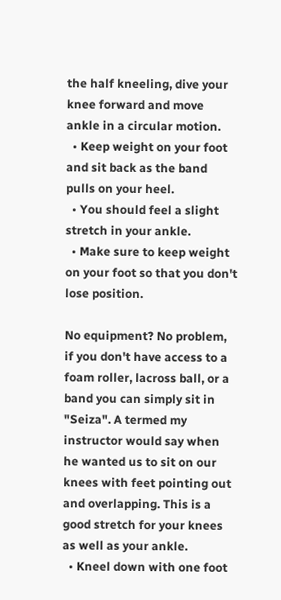the half kneeling, dive your knee forward and move ankle in a circular motion.
  • Keep weight on your foot and sit back as the band pulls on your heel.
  • You should feel a slight stretch in your ankle.
  • Make sure to keep weight on your foot so that you don't lose position.

No equipment? No problem, if you don't have access to a foam roller, lacross ball, or a band you can simply sit in "Seiza". A termed my instructor would say when he wanted us to sit on our knees with feet pointing out and overlapping. This is a good stretch for your knees as well as your ankle.
  • Kneel down with one foot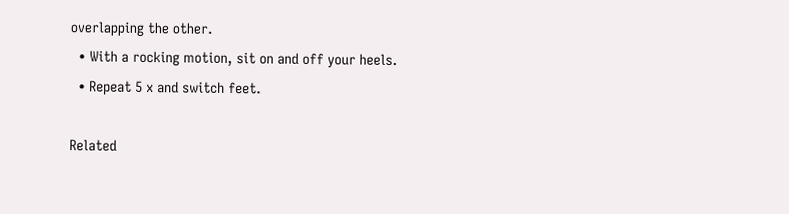overlapping the other.
  • With a rocking motion, sit on and off your heels.
  • Repeat 5 x and switch feet.

Related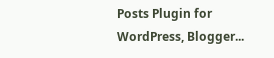Posts Plugin for WordPress, Blogger...